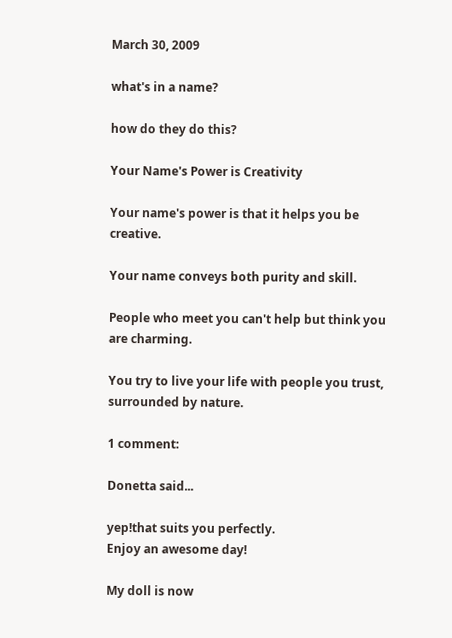March 30, 2009

what's in a name?

how do they do this?

Your Name's Power is Creativity

Your name's power is that it helps you be creative.

Your name conveys both purity and skill.

People who meet you can't help but think you are charming.

You try to live your life with people you trust, surrounded by nature.

1 comment:

Donetta said...

yep!that suits you perfectly.
Enjoy an awesome day!

My doll is now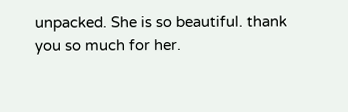unpacked. She is so beautiful. thank you so much for her.